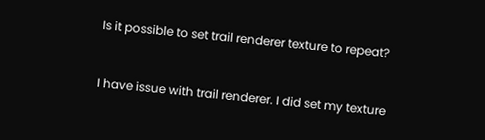Is it possible to set trail renderer texture to repeat?


I have issue with trail renderer. I did set my texture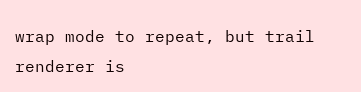wrap mode to repeat, but trail renderer is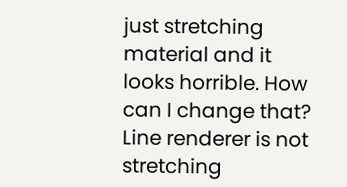just stretching material and it looks horrible. How can I change that? Line renderer is not stretching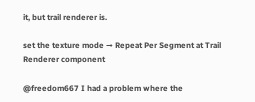it, but trail renderer is.

set the texture mode → Repeat Per Segment at Trail Renderer component

@freedom667 I had a problem where the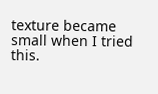texture became small when I tried this.